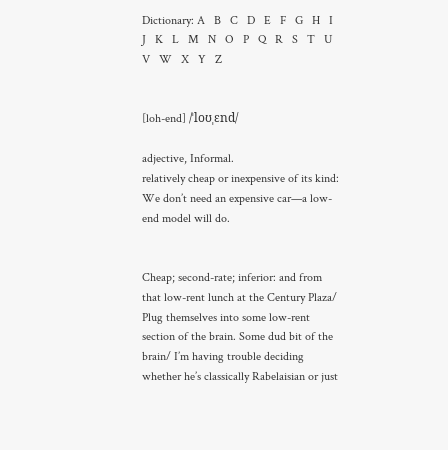Dictionary: A   B   C   D   E   F   G   H   I   J   K   L   M   N   O   P   Q   R   S   T   U   V   W   X   Y   Z


[loh-end] /ˈloʊˌɛnd/

adjective, Informal.
relatively cheap or inexpensive of its kind:
We don’t need an expensive car—a low-end model will do.


Cheap; second-rate; inferior: and from that low-rent lunch at the Century Plaza/ Plug themselves into some low-rent section of the brain. Some dud bit of the brain/ I’m having trouble deciding whether he’s classically Rabelaisian or just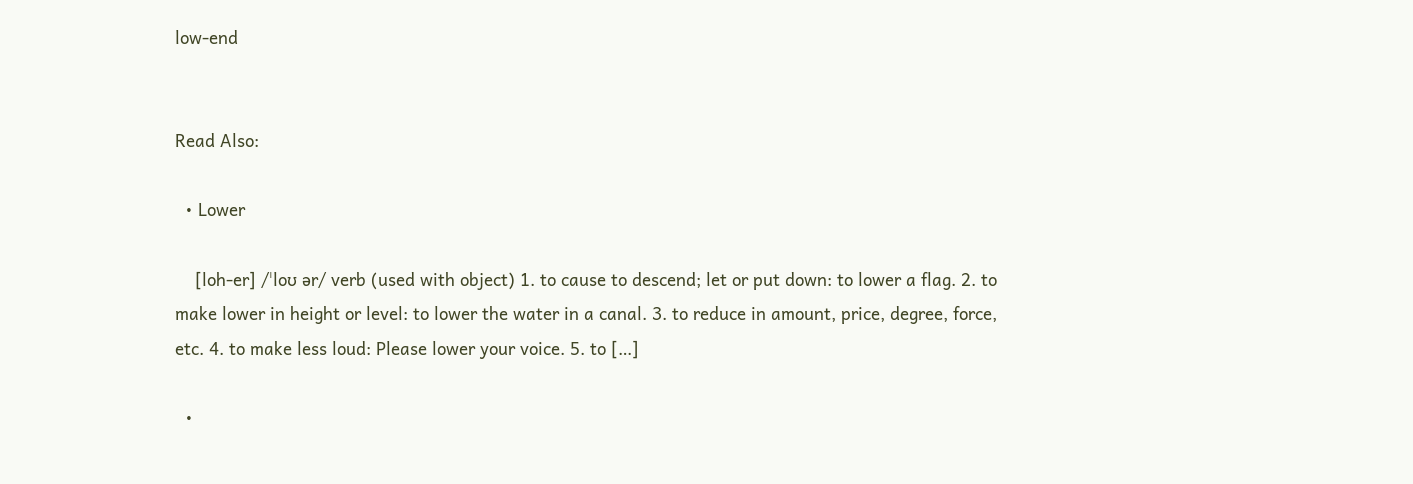low-end


Read Also:

  • Lower

    [loh-er] /ˈloʊ ər/ verb (used with object) 1. to cause to descend; let or put down: to lower a flag. 2. to make lower in height or level: to lower the water in a canal. 3. to reduce in amount, price, degree, force, etc. 4. to make less loud: Please lower your voice. 5. to […]

  •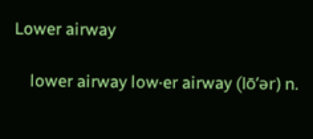Lower airway

    lower airway low·er airway (lō’ər) n.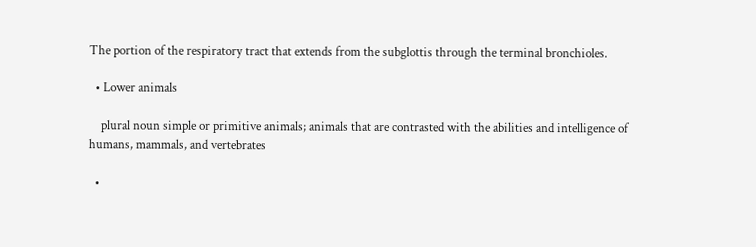The portion of the respiratory tract that extends from the subglottis through the terminal bronchioles.

  • Lower animals

    plural noun simple or primitive animals; animals that are contrasted with the abilities and intelligence of humans, mammals, and vertebrates

  •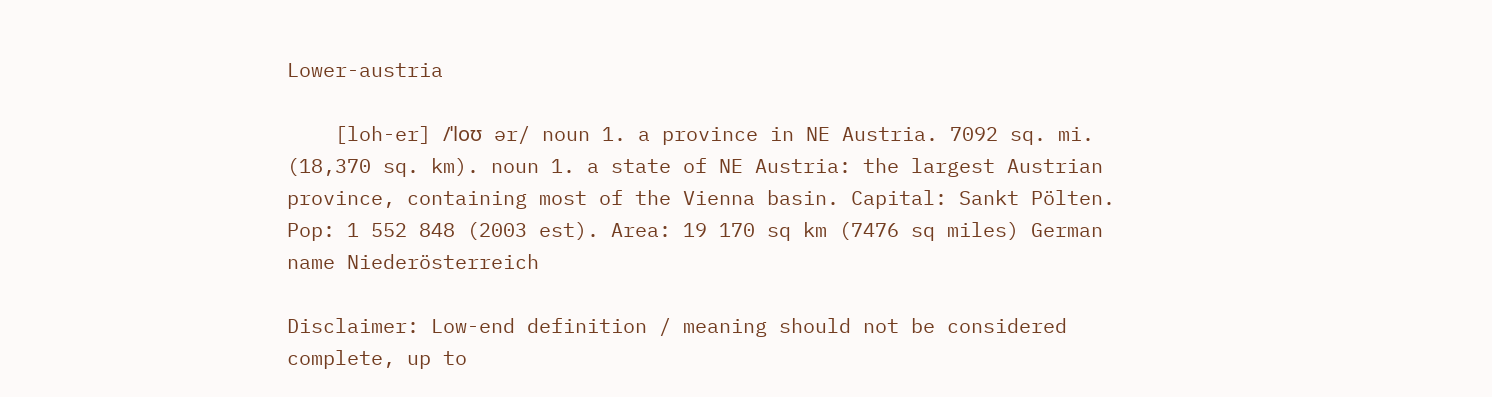Lower-austria

    [loh-er] /ˈloʊ ər/ noun 1. a province in NE Austria. 7092 sq. mi. (18,370 sq. km). noun 1. a state of NE Austria: the largest Austrian province, containing most of the Vienna basin. Capital: Sankt Pölten. Pop: 1 552 848 (2003 est). Area: 19 170 sq km (7476 sq miles) German name Niederösterreich

Disclaimer: Low-end definition / meaning should not be considered complete, up to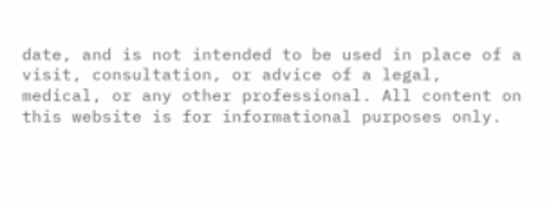date, and is not intended to be used in place of a visit, consultation, or advice of a legal, medical, or any other professional. All content on this website is for informational purposes only.